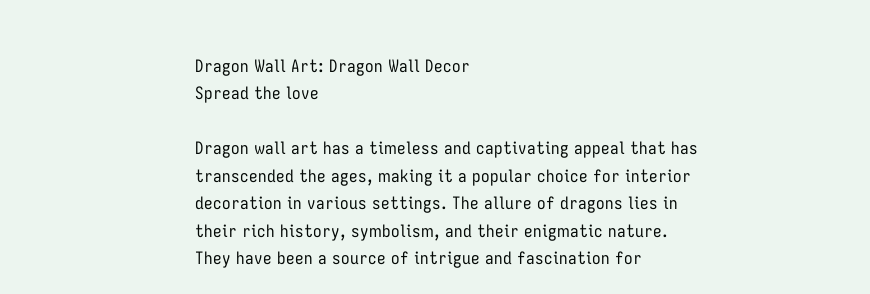Dragon Wall Art: Dragon Wall Decor
Spread the love

Dragon wall art has a timeless and captivating appeal that has transcended the ages, making it a popular choice for interior decoration in various settings. The allure of dragons lies in their rich history, symbolism, and their enigmatic nature. They have been a source of intrigue and fascination for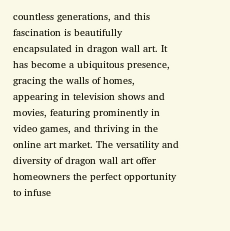countless generations, and this fascination is beautifully encapsulated in dragon wall art. It has become a ubiquitous presence, gracing the walls of homes, appearing in television shows and movies, featuring prominently in video games, and thriving in the online art market. The versatility and diversity of dragon wall art offer homeowners the perfect opportunity to infuse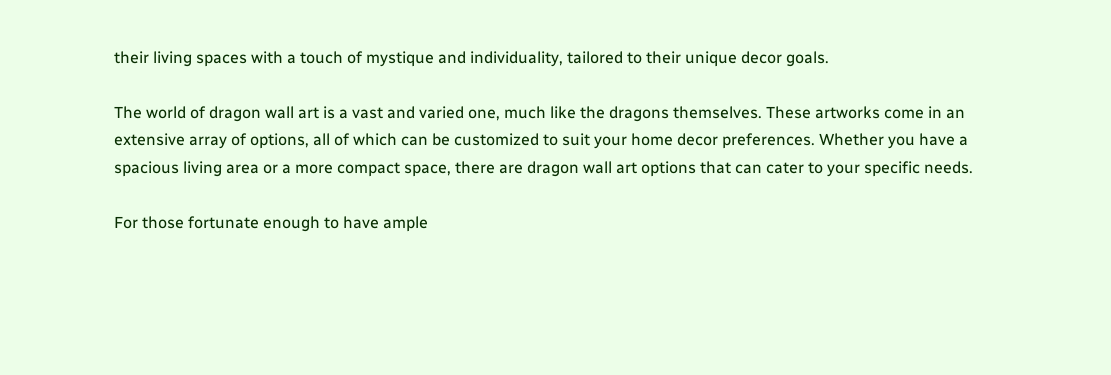their living spaces with a touch of mystique and individuality, tailored to their unique decor goals.

The world of dragon wall art is a vast and varied one, much like the dragons themselves. These artworks come in an extensive array of options, all of which can be customized to suit your home decor preferences. Whether you have a spacious living area or a more compact space, there are dragon wall art options that can cater to your specific needs.

For those fortunate enough to have ample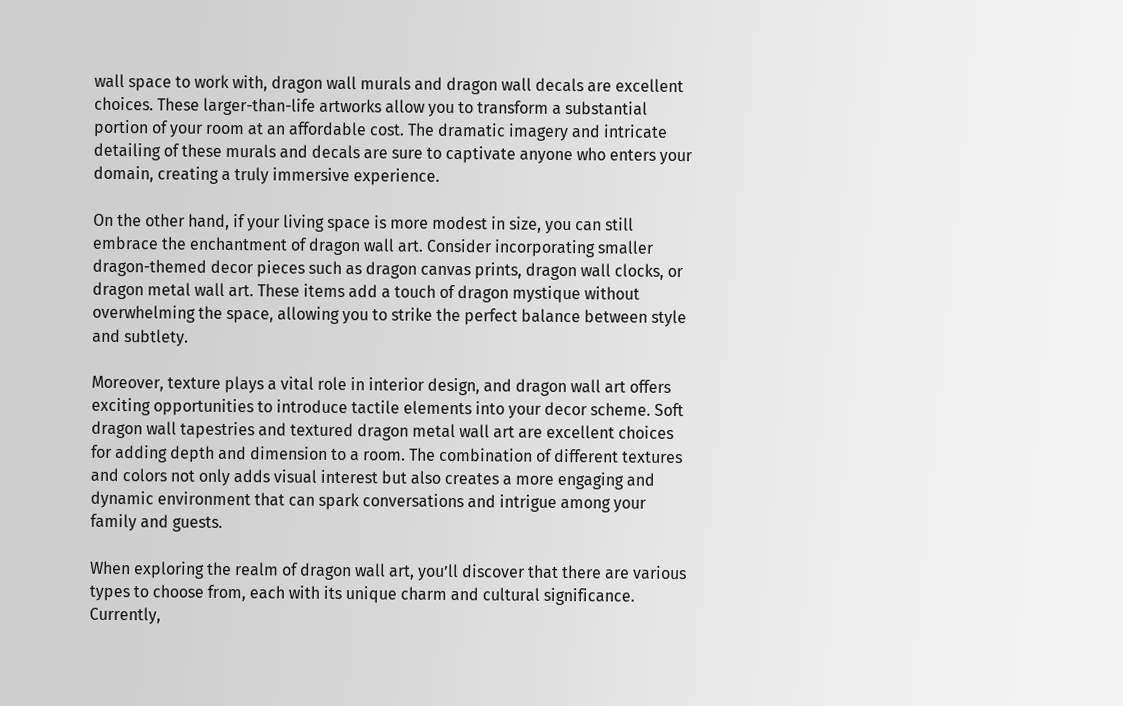wall space to work with, dragon wall murals and dragon wall decals are excellent choices. These larger-than-life artworks allow you to transform a substantial portion of your room at an affordable cost. The dramatic imagery and intricate detailing of these murals and decals are sure to captivate anyone who enters your domain, creating a truly immersive experience.

On the other hand, if your living space is more modest in size, you can still embrace the enchantment of dragon wall art. Consider incorporating smaller dragon-themed decor pieces such as dragon canvas prints, dragon wall clocks, or dragon metal wall art. These items add a touch of dragon mystique without overwhelming the space, allowing you to strike the perfect balance between style and subtlety.

Moreover, texture plays a vital role in interior design, and dragon wall art offers exciting opportunities to introduce tactile elements into your decor scheme. Soft dragon wall tapestries and textured dragon metal wall art are excellent choices for adding depth and dimension to a room. The combination of different textures and colors not only adds visual interest but also creates a more engaging and dynamic environment that can spark conversations and intrigue among your family and guests.

When exploring the realm of dragon wall art, you’ll discover that there are various types to choose from, each with its unique charm and cultural significance. Currently,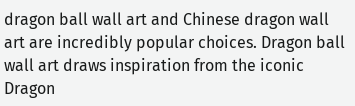dragon ball wall art and Chinese dragon wall art are incredibly popular choices. Dragon ball wall art draws inspiration from the iconic Dragon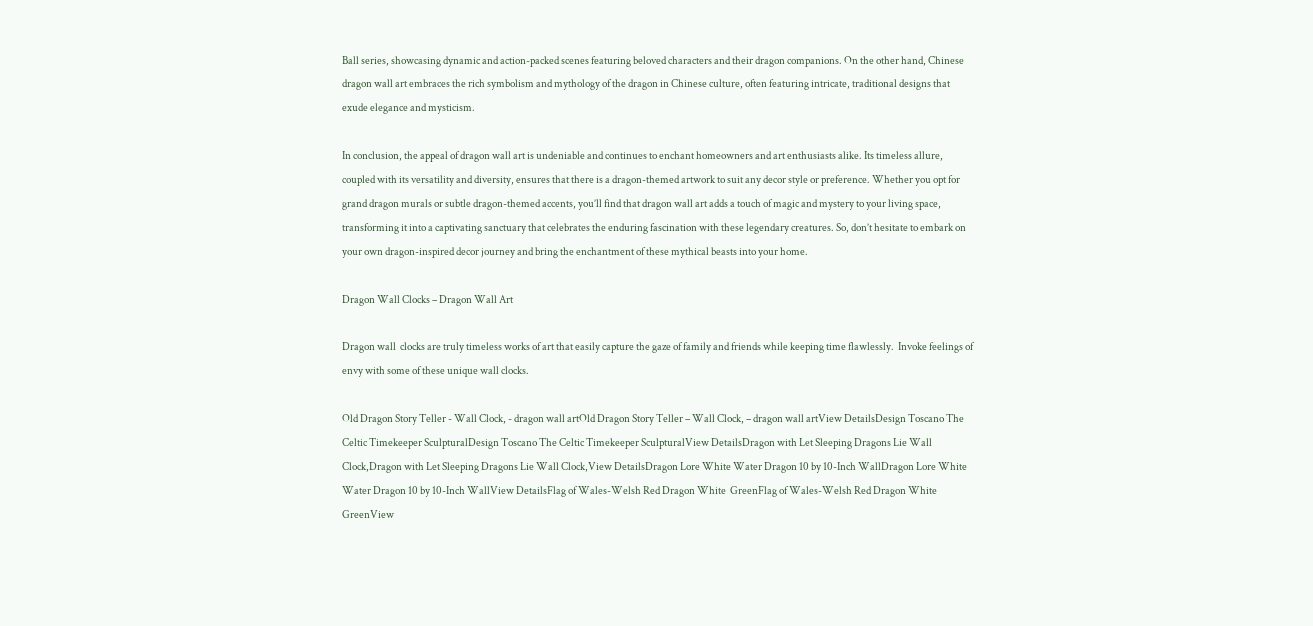Ball series, showcasing dynamic and action-packed scenes featuring beloved characters and their dragon companions. On the other hand, Chinese dragon wall art embraces the rich symbolism and mythology of the dragon in Chinese culture, often featuring intricate, traditional designs that exude elegance and mysticism.

In conclusion, the appeal of dragon wall art is undeniable and continues to enchant homeowners and art enthusiasts alike. Its timeless allure, coupled with its versatility and diversity, ensures that there is a dragon-themed artwork to suit any decor style or preference. Whether you opt for grand dragon murals or subtle dragon-themed accents, you’ll find that dragon wall art adds a touch of magic and mystery to your living space, transforming it into a captivating sanctuary that celebrates the enduring fascination with these legendary creatures. So, don’t hesitate to embark on your own dragon-inspired decor journey and bring the enchantment of these mythical beasts into your home.

Dragon Wall Clocks – Dragon Wall Art

Dragon wall  clocks are truly timeless works of art that easily capture the gaze of family and friends while keeping time flawlessly.  Invoke feelings of envy with some of these unique wall clocks.

Old Dragon Story Teller - Wall Clock, - dragon wall artOld Dragon Story Teller – Wall Clock, – dragon wall artView DetailsDesign Toscano The Celtic Timekeeper SculpturalDesign Toscano The Celtic Timekeeper SculpturalView DetailsDragon with Let Sleeping Dragons Lie Wall Clock,Dragon with Let Sleeping Dragons Lie Wall Clock,View DetailsDragon Lore White Water Dragon 10 by 10-Inch WallDragon Lore White Water Dragon 10 by 10-Inch WallView DetailsFlag of Wales-Welsh Red Dragon White  GreenFlag of Wales-Welsh Red Dragon White  GreenView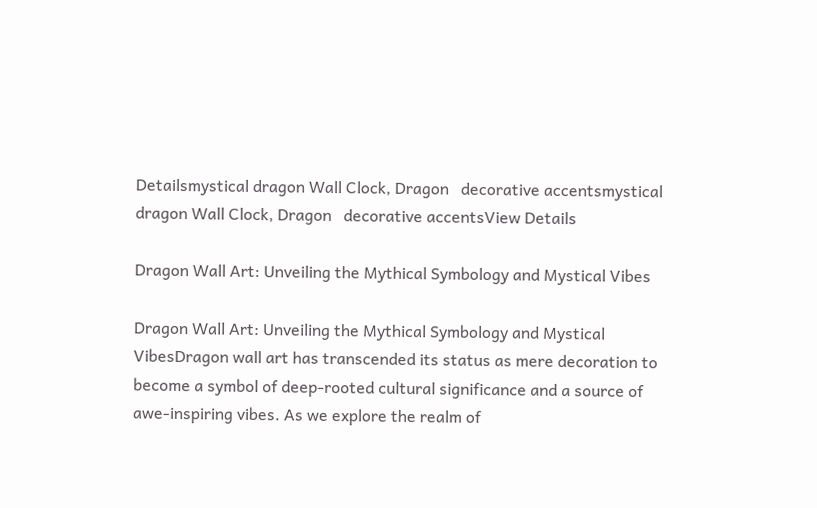Detailsmystical dragon Wall Clock, Dragon   decorative accentsmystical dragon Wall Clock, Dragon   decorative accentsView Details

Dragon Wall Art: Unveiling the Mythical Symbology and Mystical Vibes

Dragon Wall Art: Unveiling the Mythical Symbology and Mystical VibesDragon wall art has transcended its status as mere decoration to become a symbol of deep-rooted cultural significance and a source of awe-inspiring vibes. As we explore the realm of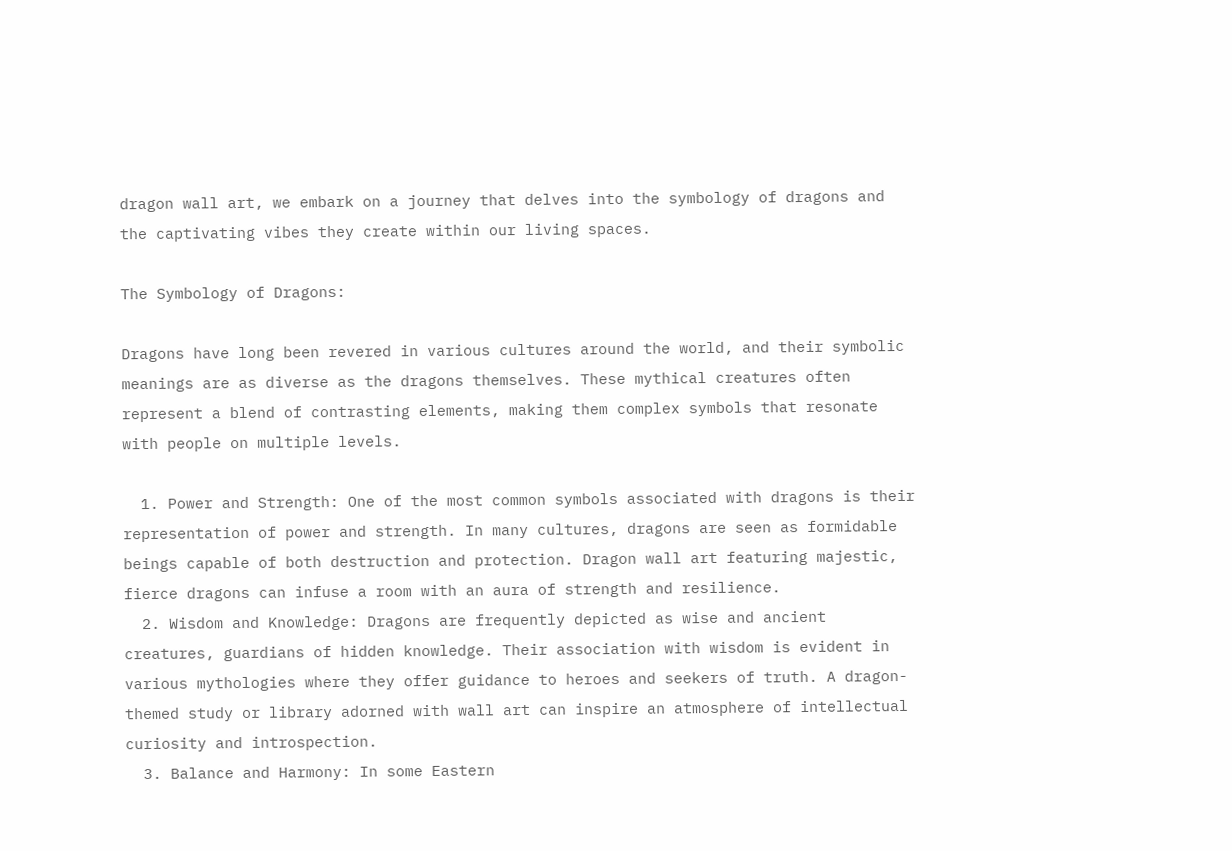dragon wall art, we embark on a journey that delves into the symbology of dragons and the captivating vibes they create within our living spaces.

The Symbology of Dragons:

Dragons have long been revered in various cultures around the world, and their symbolic meanings are as diverse as the dragons themselves. These mythical creatures often represent a blend of contrasting elements, making them complex symbols that resonate with people on multiple levels.

  1. Power and Strength: One of the most common symbols associated with dragons is their representation of power and strength. In many cultures, dragons are seen as formidable beings capable of both destruction and protection. Dragon wall art featuring majestic, fierce dragons can infuse a room with an aura of strength and resilience.
  2. Wisdom and Knowledge: Dragons are frequently depicted as wise and ancient creatures, guardians of hidden knowledge. Their association with wisdom is evident in various mythologies where they offer guidance to heroes and seekers of truth. A dragon-themed study or library adorned with wall art can inspire an atmosphere of intellectual curiosity and introspection.
  3. Balance and Harmony: In some Eastern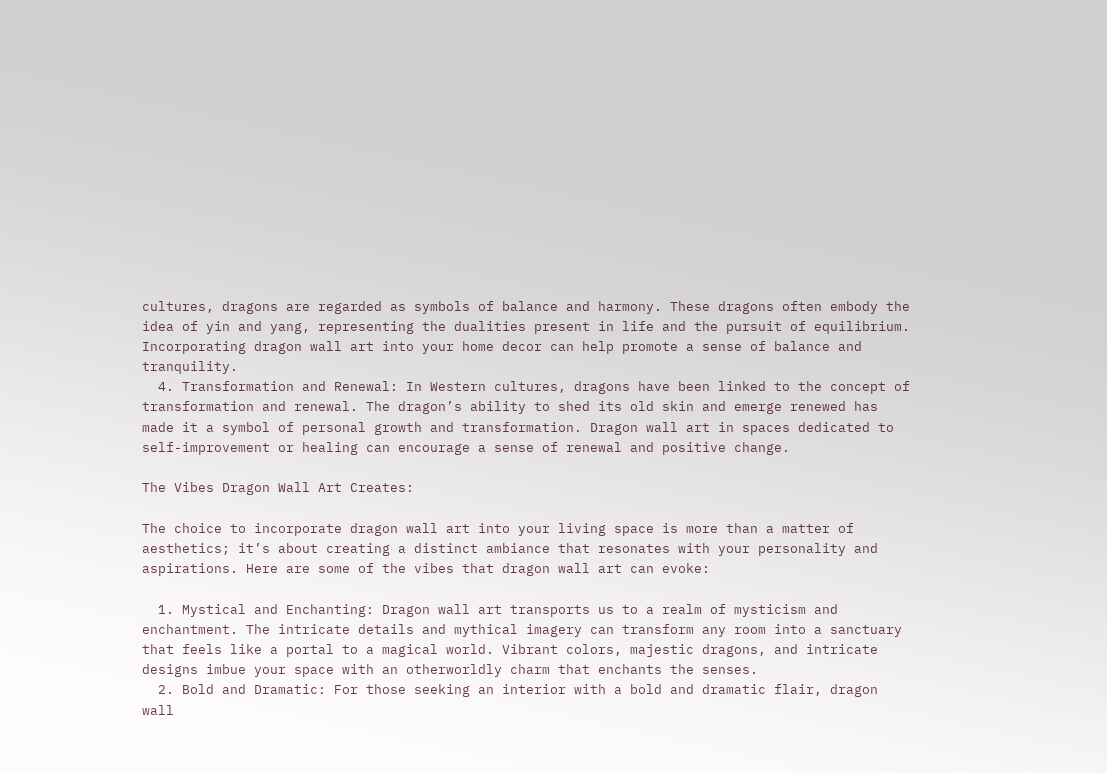cultures, dragons are regarded as symbols of balance and harmony. These dragons often embody the idea of yin and yang, representing the dualities present in life and the pursuit of equilibrium. Incorporating dragon wall art into your home decor can help promote a sense of balance and tranquility.
  4. Transformation and Renewal: In Western cultures, dragons have been linked to the concept of transformation and renewal. The dragon’s ability to shed its old skin and emerge renewed has made it a symbol of personal growth and transformation. Dragon wall art in spaces dedicated to self-improvement or healing can encourage a sense of renewal and positive change.

The Vibes Dragon Wall Art Creates:

The choice to incorporate dragon wall art into your living space is more than a matter of aesthetics; it’s about creating a distinct ambiance that resonates with your personality and aspirations. Here are some of the vibes that dragon wall art can evoke:

  1. Mystical and Enchanting: Dragon wall art transports us to a realm of mysticism and enchantment. The intricate details and mythical imagery can transform any room into a sanctuary that feels like a portal to a magical world. Vibrant colors, majestic dragons, and intricate designs imbue your space with an otherworldly charm that enchants the senses.
  2. Bold and Dramatic: For those seeking an interior with a bold and dramatic flair, dragon wall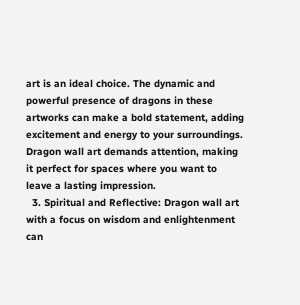art is an ideal choice. The dynamic and powerful presence of dragons in these artworks can make a bold statement, adding excitement and energy to your surroundings. Dragon wall art demands attention, making it perfect for spaces where you want to leave a lasting impression.
  3. Spiritual and Reflective: Dragon wall art with a focus on wisdom and enlightenment can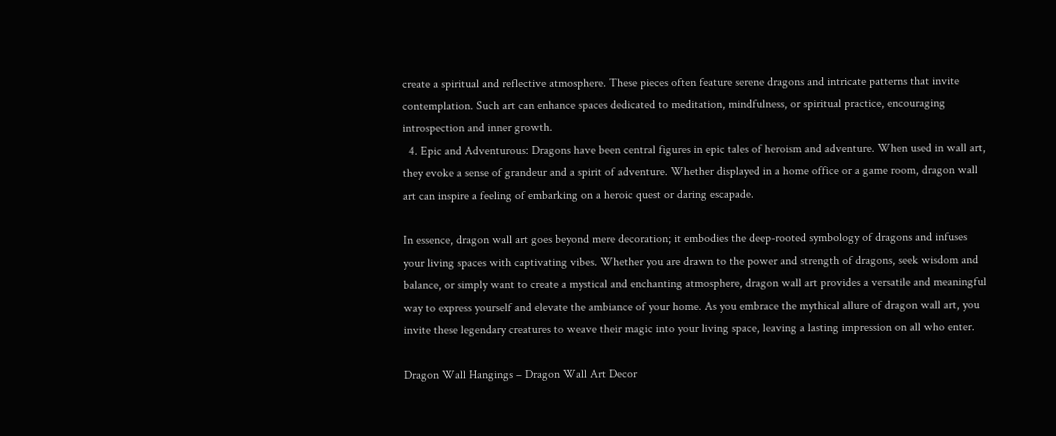create a spiritual and reflective atmosphere. These pieces often feature serene dragons and intricate patterns that invite contemplation. Such art can enhance spaces dedicated to meditation, mindfulness, or spiritual practice, encouraging introspection and inner growth.
  4. Epic and Adventurous: Dragons have been central figures in epic tales of heroism and adventure. When used in wall art, they evoke a sense of grandeur and a spirit of adventure. Whether displayed in a home office or a game room, dragon wall art can inspire a feeling of embarking on a heroic quest or daring escapade.

In essence, dragon wall art goes beyond mere decoration; it embodies the deep-rooted symbology of dragons and infuses your living spaces with captivating vibes. Whether you are drawn to the power and strength of dragons, seek wisdom and balance, or simply want to create a mystical and enchanting atmosphere, dragon wall art provides a versatile and meaningful way to express yourself and elevate the ambiance of your home. As you embrace the mythical allure of dragon wall art, you invite these legendary creatures to weave their magic into your living space, leaving a lasting impression on all who enter.

Dragon Wall Hangings – Dragon Wall Art Decor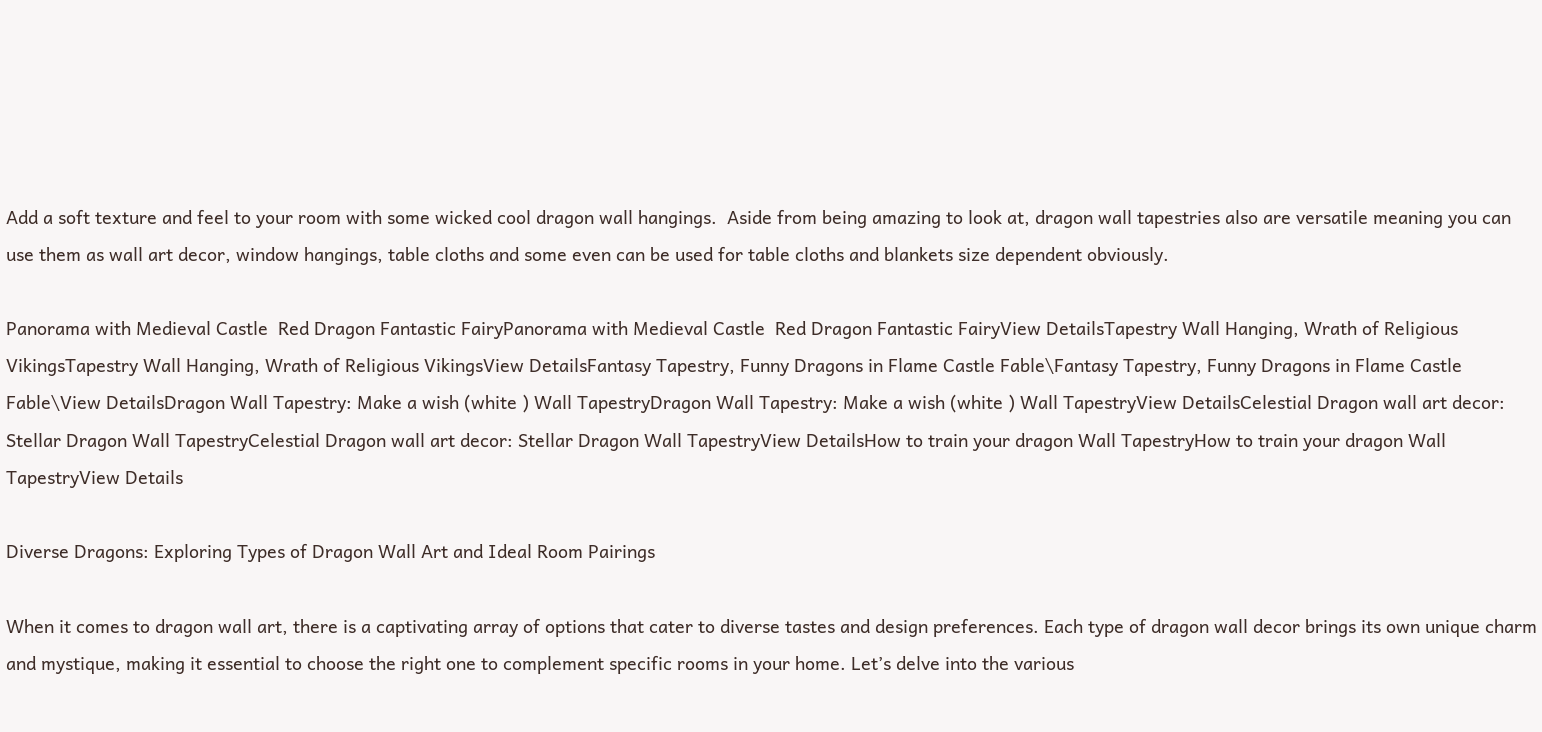Add a soft texture and feel to your room with some wicked cool dragon wall hangings.  Aside from being amazing to look at, dragon wall tapestries also are versatile meaning you can use them as wall art decor, window hangings, table cloths and some even can be used for table cloths and blankets size dependent obviously.

Panorama with Medieval Castle  Red Dragon Fantastic FairyPanorama with Medieval Castle  Red Dragon Fantastic FairyView DetailsTapestry Wall Hanging, Wrath of Religious VikingsTapestry Wall Hanging, Wrath of Religious VikingsView DetailsFantasy Tapestry, Funny Dragons in Flame Castle Fable\Fantasy Tapestry, Funny Dragons in Flame Castle Fable\View DetailsDragon Wall Tapestry: Make a wish (white ) Wall TapestryDragon Wall Tapestry: Make a wish (white ) Wall TapestryView DetailsCelestial Dragon wall art decor: Stellar Dragon Wall TapestryCelestial Dragon wall art decor: Stellar Dragon Wall TapestryView DetailsHow to train your dragon Wall TapestryHow to train your dragon Wall TapestryView Details

Diverse Dragons: Exploring Types of Dragon Wall Art and Ideal Room Pairings

When it comes to dragon wall art, there is a captivating array of options that cater to diverse tastes and design preferences. Each type of dragon wall decor brings its own unique charm and mystique, making it essential to choose the right one to complement specific rooms in your home. Let’s delve into the various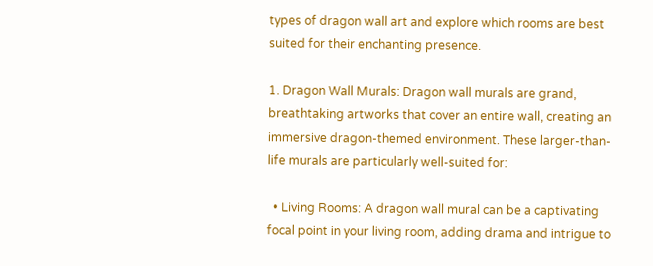types of dragon wall art and explore which rooms are best suited for their enchanting presence.

1. Dragon Wall Murals: Dragon wall murals are grand, breathtaking artworks that cover an entire wall, creating an immersive dragon-themed environment. These larger-than-life murals are particularly well-suited for:

  • Living Rooms: A dragon wall mural can be a captivating focal point in your living room, adding drama and intrigue to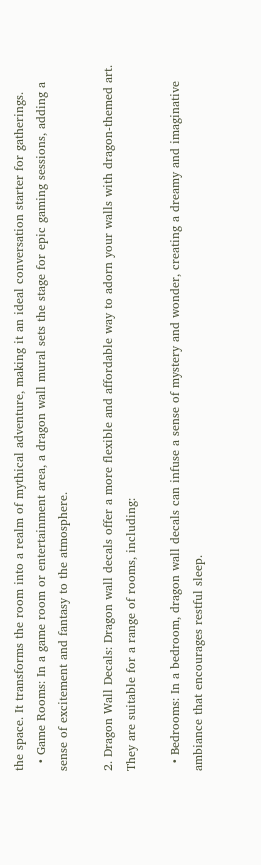the space. It transforms the room into a realm of mythical adventure, making it an ideal conversation starter for gatherings.
  • Game Rooms: In a game room or entertainment area, a dragon wall mural sets the stage for epic gaming sessions, adding a sense of excitement and fantasy to the atmosphere.

2. Dragon Wall Decals: Dragon wall decals offer a more flexible and affordable way to adorn your walls with dragon-themed art. They are suitable for a range of rooms, including:

  • Bedrooms: In a bedroom, dragon wall decals can infuse a sense of mystery and wonder, creating a dreamy and imaginative ambiance that encourages restful sleep.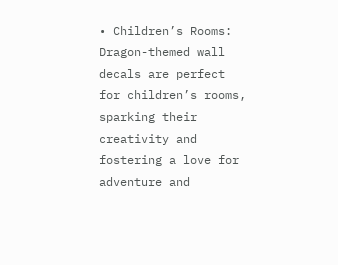• Children’s Rooms: Dragon-themed wall decals are perfect for children’s rooms, sparking their creativity and fostering a love for adventure and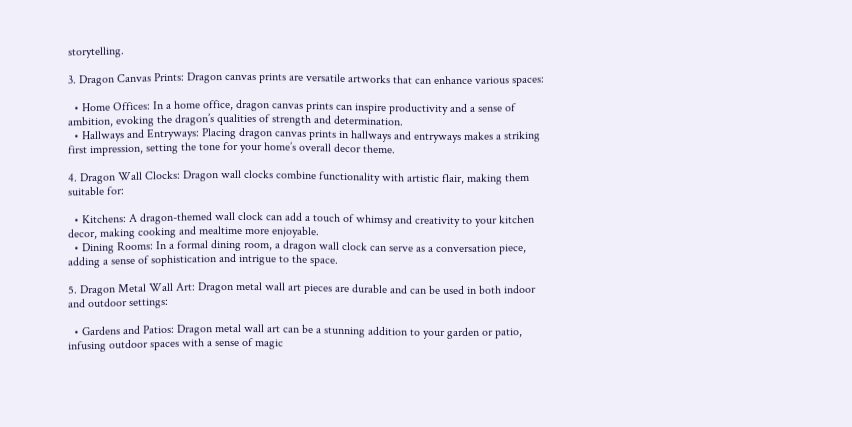storytelling.

3. Dragon Canvas Prints: Dragon canvas prints are versatile artworks that can enhance various spaces:

  • Home Offices: In a home office, dragon canvas prints can inspire productivity and a sense of ambition, evoking the dragon’s qualities of strength and determination.
  • Hallways and Entryways: Placing dragon canvas prints in hallways and entryways makes a striking first impression, setting the tone for your home’s overall decor theme.

4. Dragon Wall Clocks: Dragon wall clocks combine functionality with artistic flair, making them suitable for:

  • Kitchens: A dragon-themed wall clock can add a touch of whimsy and creativity to your kitchen decor, making cooking and mealtime more enjoyable.
  • Dining Rooms: In a formal dining room, a dragon wall clock can serve as a conversation piece, adding a sense of sophistication and intrigue to the space.

5. Dragon Metal Wall Art: Dragon metal wall art pieces are durable and can be used in both indoor and outdoor settings:

  • Gardens and Patios: Dragon metal wall art can be a stunning addition to your garden or patio, infusing outdoor spaces with a sense of magic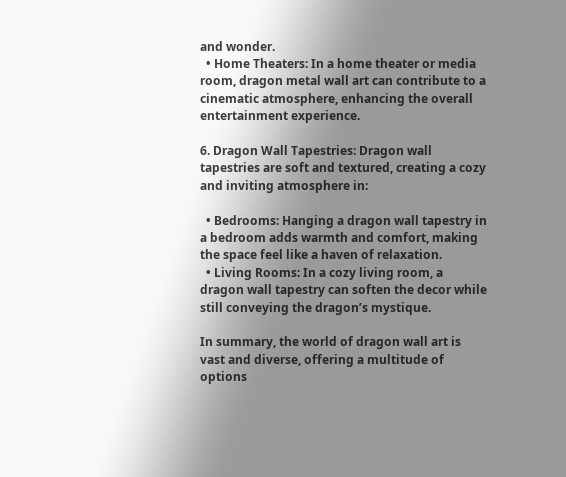and wonder.
  • Home Theaters: In a home theater or media room, dragon metal wall art can contribute to a cinematic atmosphere, enhancing the overall entertainment experience.

6. Dragon Wall Tapestries: Dragon wall tapestries are soft and textured, creating a cozy and inviting atmosphere in:

  • Bedrooms: Hanging a dragon wall tapestry in a bedroom adds warmth and comfort, making the space feel like a haven of relaxation.
  • Living Rooms: In a cozy living room, a dragon wall tapestry can soften the decor while still conveying the dragon’s mystique.

In summary, the world of dragon wall art is vast and diverse, offering a multitude of options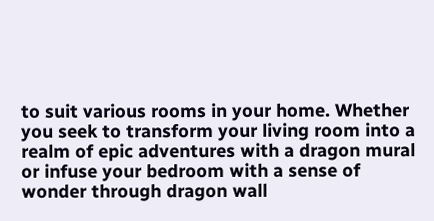to suit various rooms in your home. Whether you seek to transform your living room into a realm of epic adventures with a dragon mural or infuse your bedroom with a sense of wonder through dragon wall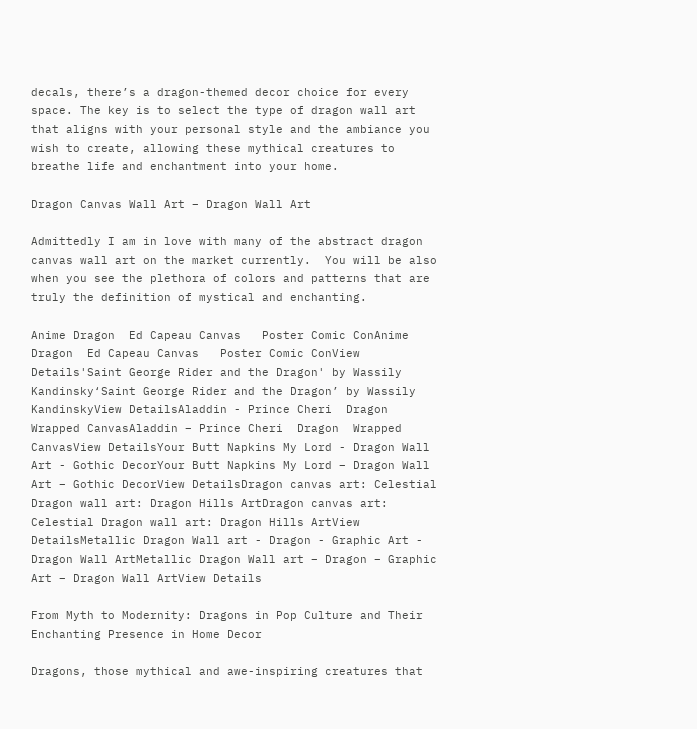decals, there’s a dragon-themed decor choice for every space. The key is to select the type of dragon wall art that aligns with your personal style and the ambiance you wish to create, allowing these mythical creatures to breathe life and enchantment into your home.

Dragon Canvas Wall Art – Dragon Wall Art

Admittedly I am in love with many of the abstract dragon canvas wall art on the market currently.  You will be also when you see the plethora of colors and patterns that are truly the definition of mystical and enchanting.

Anime Dragon  Ed Capeau Canvas   Poster Comic ConAnime Dragon  Ed Capeau Canvas   Poster Comic ConView Details'Saint George Rider and the Dragon' by Wassily Kandinsky‘Saint George Rider and the Dragon’ by Wassily KandinskyView DetailsAladdin - Prince Cheri  Dragon  Wrapped CanvasAladdin – Prince Cheri  Dragon  Wrapped CanvasView DetailsYour Butt Napkins My Lord - Dragon Wall Art - Gothic DecorYour Butt Napkins My Lord – Dragon Wall Art – Gothic DecorView DetailsDragon canvas art: Celestial Dragon wall art: Dragon Hills ArtDragon canvas art: Celestial Dragon wall art: Dragon Hills ArtView DetailsMetallic Dragon Wall art - Dragon - Graphic Art - Dragon Wall ArtMetallic Dragon Wall art – Dragon – Graphic Art – Dragon Wall ArtView Details

From Myth to Modernity: Dragons in Pop Culture and Their Enchanting Presence in Home Decor

Dragons, those mythical and awe-inspiring creatures that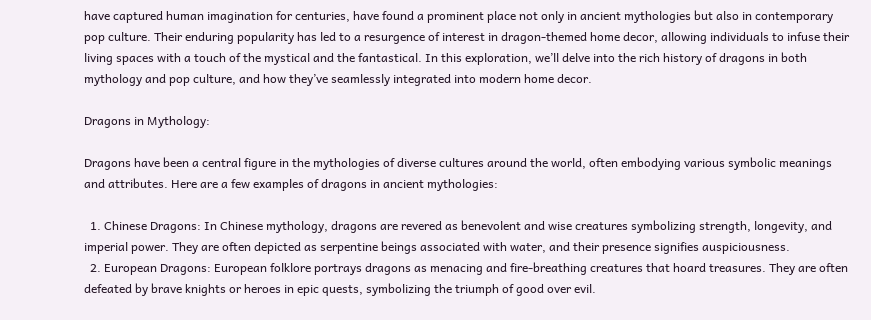have captured human imagination for centuries, have found a prominent place not only in ancient mythologies but also in contemporary pop culture. Their enduring popularity has led to a resurgence of interest in dragon-themed home decor, allowing individuals to infuse their living spaces with a touch of the mystical and the fantastical. In this exploration, we’ll delve into the rich history of dragons in both mythology and pop culture, and how they’ve seamlessly integrated into modern home decor.

Dragons in Mythology:

Dragons have been a central figure in the mythologies of diverse cultures around the world, often embodying various symbolic meanings and attributes. Here are a few examples of dragons in ancient mythologies:

  1. Chinese Dragons: In Chinese mythology, dragons are revered as benevolent and wise creatures symbolizing strength, longevity, and imperial power. They are often depicted as serpentine beings associated with water, and their presence signifies auspiciousness.
  2. European Dragons: European folklore portrays dragons as menacing and fire-breathing creatures that hoard treasures. They are often defeated by brave knights or heroes in epic quests, symbolizing the triumph of good over evil.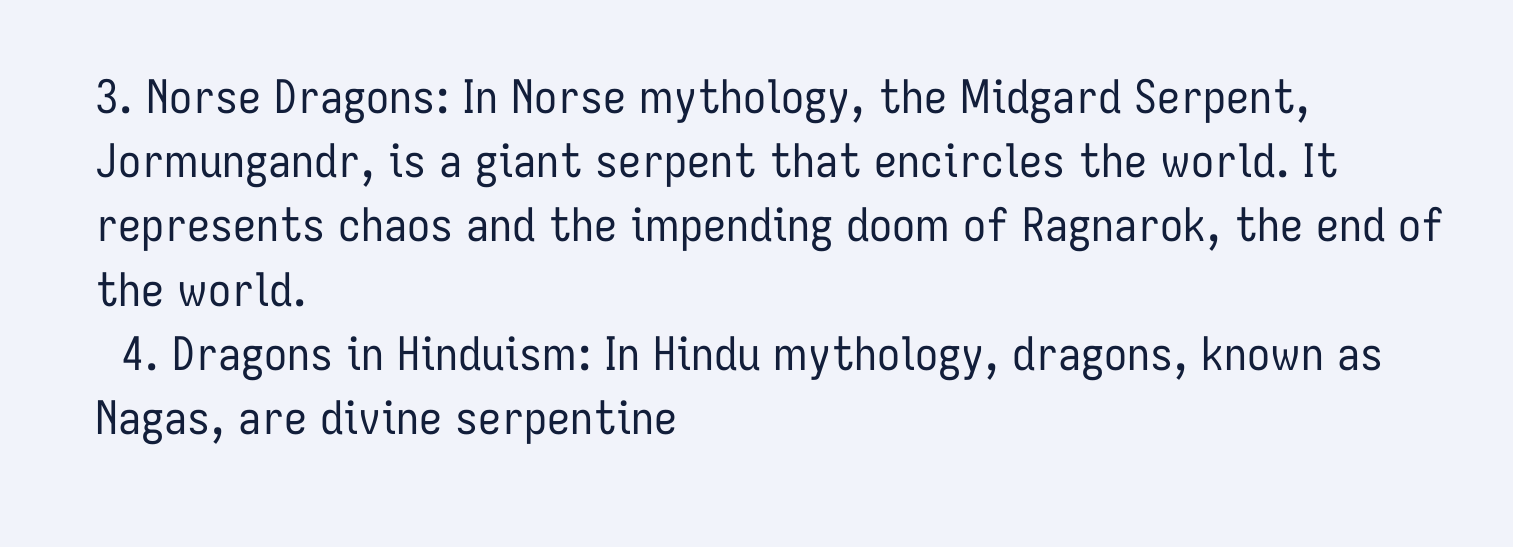3. Norse Dragons: In Norse mythology, the Midgard Serpent, Jormungandr, is a giant serpent that encircles the world. It represents chaos and the impending doom of Ragnarok, the end of the world.
  4. Dragons in Hinduism: In Hindu mythology, dragons, known as Nagas, are divine serpentine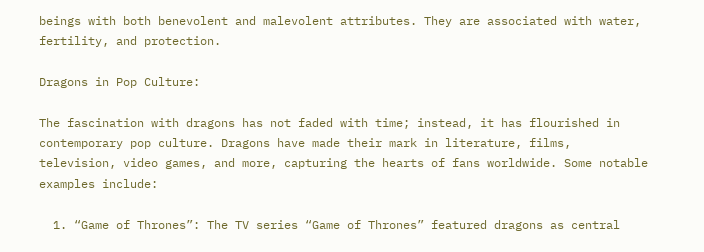beings with both benevolent and malevolent attributes. They are associated with water, fertility, and protection.

Dragons in Pop Culture:

The fascination with dragons has not faded with time; instead, it has flourished in contemporary pop culture. Dragons have made their mark in literature, films, television, video games, and more, capturing the hearts of fans worldwide. Some notable examples include:

  1. “Game of Thrones”: The TV series “Game of Thrones” featured dragons as central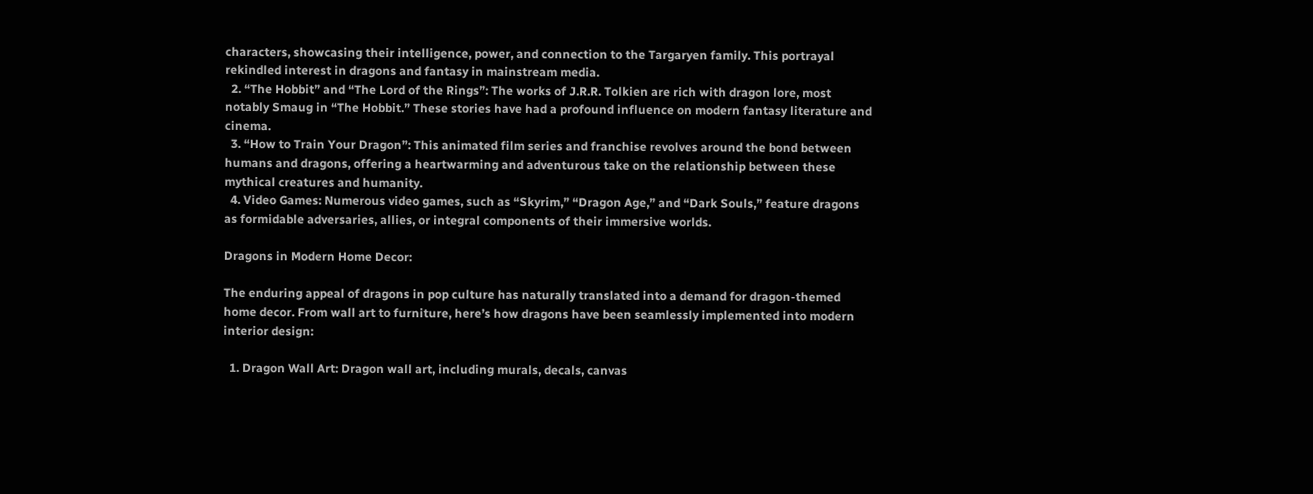characters, showcasing their intelligence, power, and connection to the Targaryen family. This portrayal rekindled interest in dragons and fantasy in mainstream media.
  2. “The Hobbit” and “The Lord of the Rings”: The works of J.R.R. Tolkien are rich with dragon lore, most notably Smaug in “The Hobbit.” These stories have had a profound influence on modern fantasy literature and cinema.
  3. “How to Train Your Dragon”: This animated film series and franchise revolves around the bond between humans and dragons, offering a heartwarming and adventurous take on the relationship between these mythical creatures and humanity.
  4. Video Games: Numerous video games, such as “Skyrim,” “Dragon Age,” and “Dark Souls,” feature dragons as formidable adversaries, allies, or integral components of their immersive worlds.

Dragons in Modern Home Decor:

The enduring appeal of dragons in pop culture has naturally translated into a demand for dragon-themed home decor. From wall art to furniture, here’s how dragons have been seamlessly implemented into modern interior design:

  1. Dragon Wall Art: Dragon wall art, including murals, decals, canvas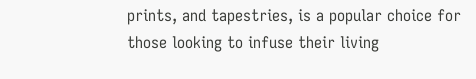prints, and tapestries, is a popular choice for those looking to infuse their living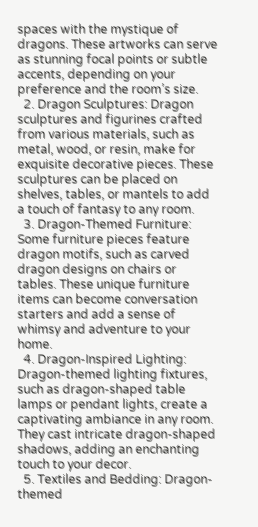spaces with the mystique of dragons. These artworks can serve as stunning focal points or subtle accents, depending on your preference and the room’s size.
  2. Dragon Sculptures: Dragon sculptures and figurines crafted from various materials, such as metal, wood, or resin, make for exquisite decorative pieces. These sculptures can be placed on shelves, tables, or mantels to add a touch of fantasy to any room.
  3. Dragon-Themed Furniture: Some furniture pieces feature dragon motifs, such as carved dragon designs on chairs or tables. These unique furniture items can become conversation starters and add a sense of whimsy and adventure to your home.
  4. Dragon-Inspired Lighting: Dragon-themed lighting fixtures, such as dragon-shaped table lamps or pendant lights, create a captivating ambiance in any room. They cast intricate dragon-shaped shadows, adding an enchanting touch to your decor.
  5. Textiles and Bedding: Dragon-themed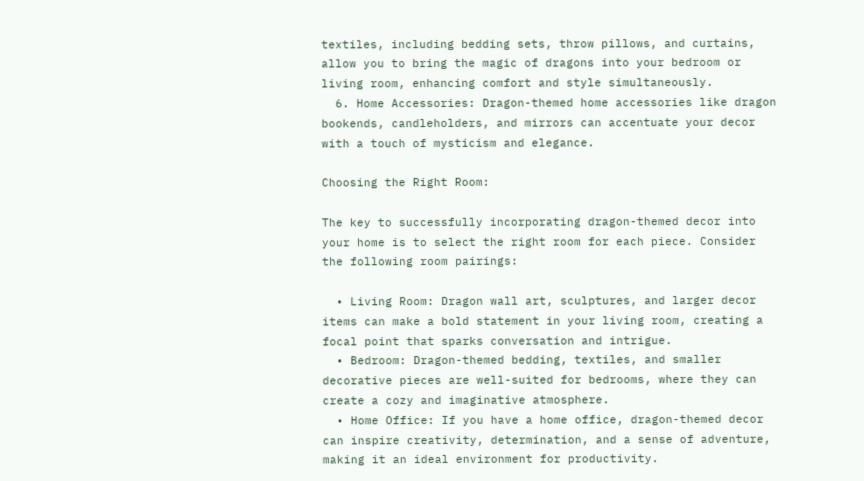textiles, including bedding sets, throw pillows, and curtains, allow you to bring the magic of dragons into your bedroom or living room, enhancing comfort and style simultaneously.
  6. Home Accessories: Dragon-themed home accessories like dragon bookends, candleholders, and mirrors can accentuate your decor with a touch of mysticism and elegance.

Choosing the Right Room:

The key to successfully incorporating dragon-themed decor into your home is to select the right room for each piece. Consider the following room pairings:

  • Living Room: Dragon wall art, sculptures, and larger decor items can make a bold statement in your living room, creating a focal point that sparks conversation and intrigue.
  • Bedroom: Dragon-themed bedding, textiles, and smaller decorative pieces are well-suited for bedrooms, where they can create a cozy and imaginative atmosphere.
  • Home Office: If you have a home office, dragon-themed decor can inspire creativity, determination, and a sense of adventure, making it an ideal environment for productivity.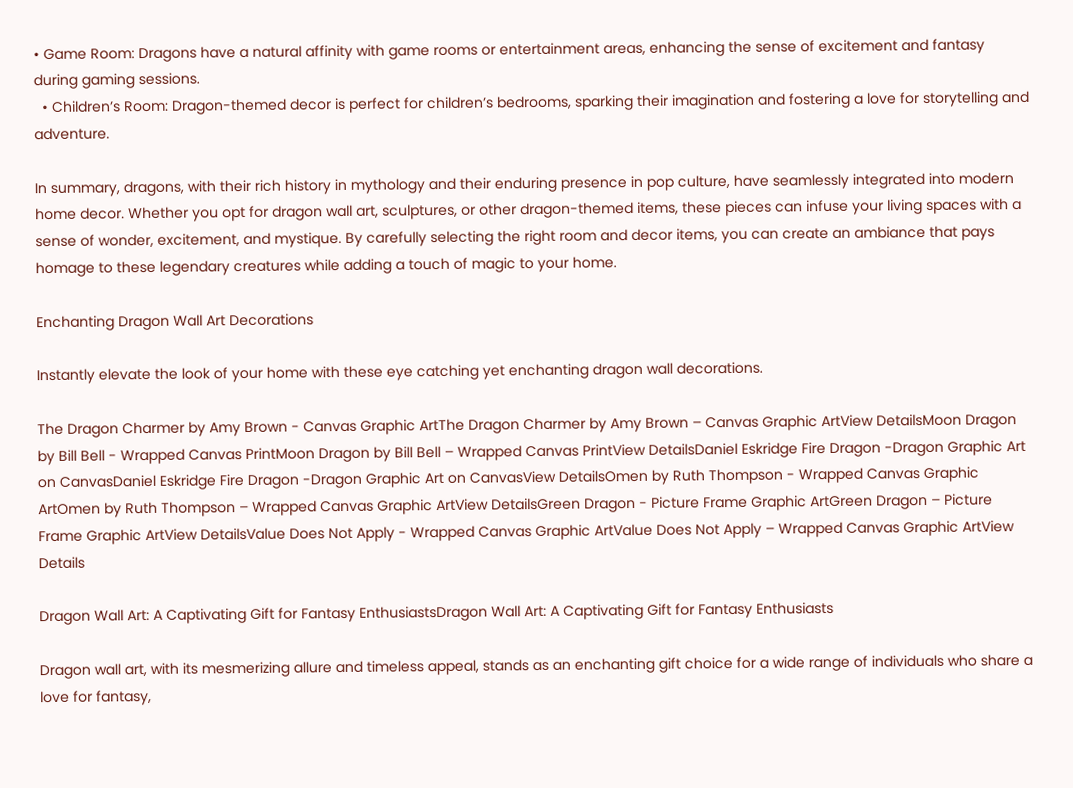• Game Room: Dragons have a natural affinity with game rooms or entertainment areas, enhancing the sense of excitement and fantasy during gaming sessions.
  • Children’s Room: Dragon-themed decor is perfect for children’s bedrooms, sparking their imagination and fostering a love for storytelling and adventure.

In summary, dragons, with their rich history in mythology and their enduring presence in pop culture, have seamlessly integrated into modern home decor. Whether you opt for dragon wall art, sculptures, or other dragon-themed items, these pieces can infuse your living spaces with a sense of wonder, excitement, and mystique. By carefully selecting the right room and decor items, you can create an ambiance that pays homage to these legendary creatures while adding a touch of magic to your home.

Enchanting Dragon Wall Art Decorations

Instantly elevate the look of your home with these eye catching yet enchanting dragon wall decorations.

The Dragon Charmer by Amy Brown - Canvas Graphic ArtThe Dragon Charmer by Amy Brown – Canvas Graphic ArtView DetailsMoon Dragon by Bill Bell - Wrapped Canvas PrintMoon Dragon by Bill Bell – Wrapped Canvas PrintView DetailsDaniel Eskridge Fire Dragon -Dragon Graphic Art on CanvasDaniel Eskridge Fire Dragon -Dragon Graphic Art on CanvasView DetailsOmen by Ruth Thompson - Wrapped Canvas Graphic ArtOmen by Ruth Thompson – Wrapped Canvas Graphic ArtView DetailsGreen Dragon - Picture Frame Graphic ArtGreen Dragon – Picture Frame Graphic ArtView DetailsValue Does Not Apply - Wrapped Canvas Graphic ArtValue Does Not Apply – Wrapped Canvas Graphic ArtView Details

Dragon Wall Art: A Captivating Gift for Fantasy EnthusiastsDragon Wall Art: A Captivating Gift for Fantasy Enthusiasts

Dragon wall art, with its mesmerizing allure and timeless appeal, stands as an enchanting gift choice for a wide range of individuals who share a love for fantasy,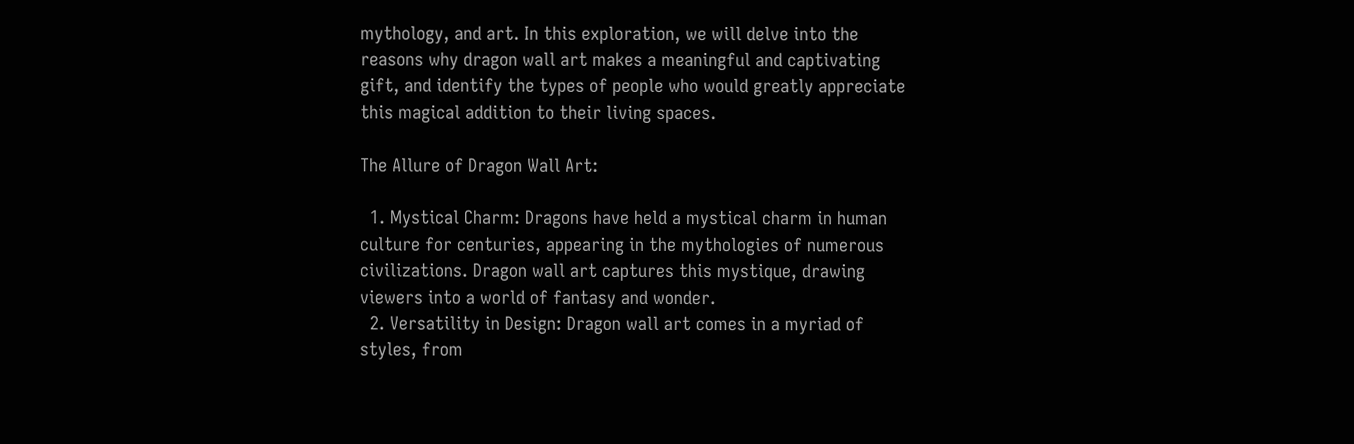mythology, and art. In this exploration, we will delve into the reasons why dragon wall art makes a meaningful and captivating gift, and identify the types of people who would greatly appreciate this magical addition to their living spaces.

The Allure of Dragon Wall Art:

  1. Mystical Charm: Dragons have held a mystical charm in human culture for centuries, appearing in the mythologies of numerous civilizations. Dragon wall art captures this mystique, drawing viewers into a world of fantasy and wonder.
  2. Versatility in Design: Dragon wall art comes in a myriad of styles, from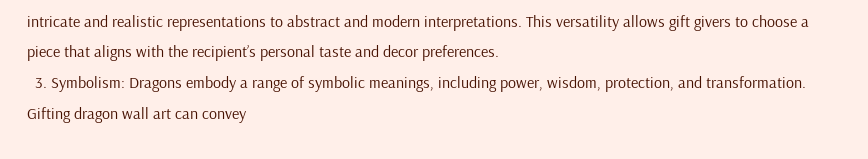intricate and realistic representations to abstract and modern interpretations. This versatility allows gift givers to choose a piece that aligns with the recipient’s personal taste and decor preferences.
  3. Symbolism: Dragons embody a range of symbolic meanings, including power, wisdom, protection, and transformation. Gifting dragon wall art can convey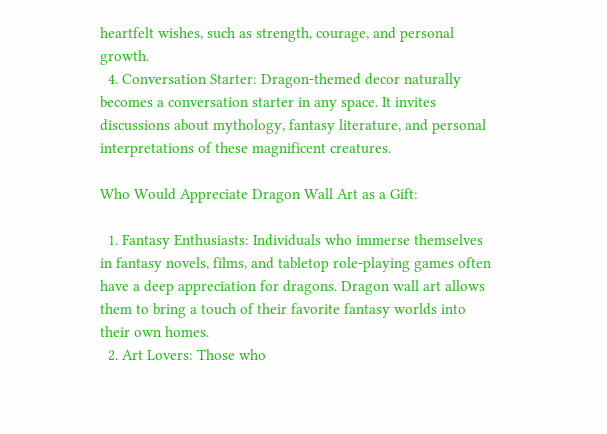heartfelt wishes, such as strength, courage, and personal growth.
  4. Conversation Starter: Dragon-themed decor naturally becomes a conversation starter in any space. It invites discussions about mythology, fantasy literature, and personal interpretations of these magnificent creatures.

Who Would Appreciate Dragon Wall Art as a Gift:

  1. Fantasy Enthusiasts: Individuals who immerse themselves in fantasy novels, films, and tabletop role-playing games often have a deep appreciation for dragons. Dragon wall art allows them to bring a touch of their favorite fantasy worlds into their own homes.
  2. Art Lovers: Those who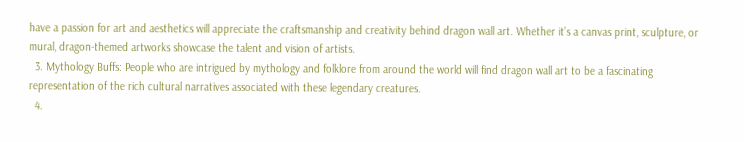have a passion for art and aesthetics will appreciate the craftsmanship and creativity behind dragon wall art. Whether it’s a canvas print, sculpture, or mural, dragon-themed artworks showcase the talent and vision of artists.
  3. Mythology Buffs: People who are intrigued by mythology and folklore from around the world will find dragon wall art to be a fascinating representation of the rich cultural narratives associated with these legendary creatures.
  4.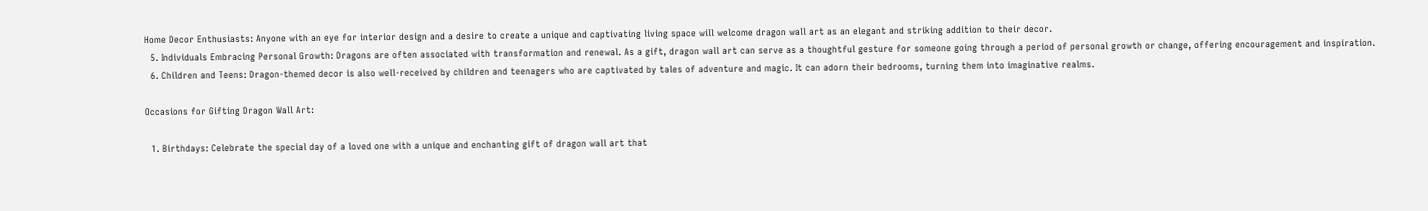Home Decor Enthusiasts: Anyone with an eye for interior design and a desire to create a unique and captivating living space will welcome dragon wall art as an elegant and striking addition to their decor.
  5. Individuals Embracing Personal Growth: Dragons are often associated with transformation and renewal. As a gift, dragon wall art can serve as a thoughtful gesture for someone going through a period of personal growth or change, offering encouragement and inspiration.
  6. Children and Teens: Dragon-themed decor is also well-received by children and teenagers who are captivated by tales of adventure and magic. It can adorn their bedrooms, turning them into imaginative realms.

Occasions for Gifting Dragon Wall Art:

  1. Birthdays: Celebrate the special day of a loved one with a unique and enchanting gift of dragon wall art that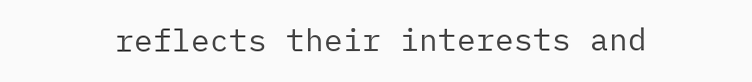reflects their interests and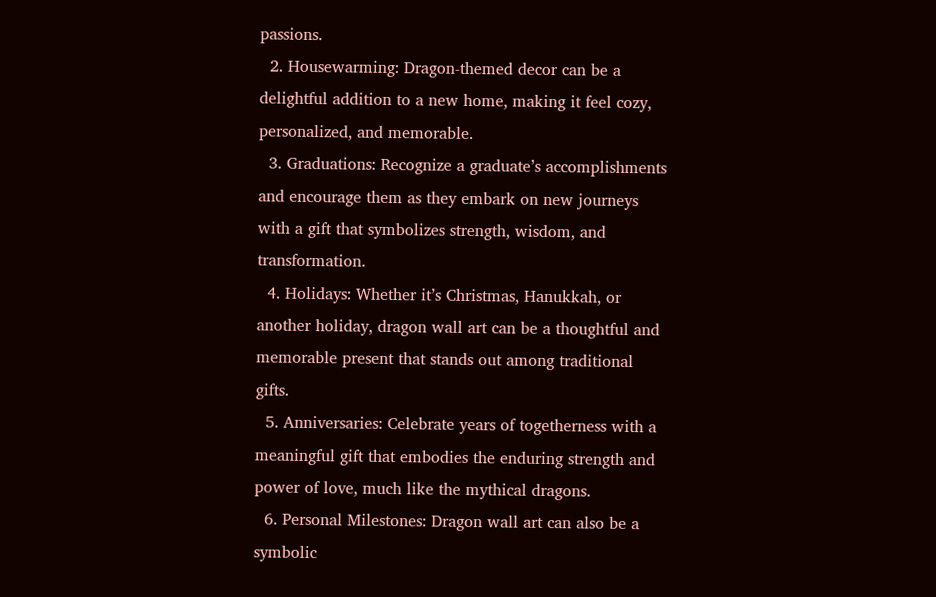passions.
  2. Housewarming: Dragon-themed decor can be a delightful addition to a new home, making it feel cozy, personalized, and memorable.
  3. Graduations: Recognize a graduate’s accomplishments and encourage them as they embark on new journeys with a gift that symbolizes strength, wisdom, and transformation.
  4. Holidays: Whether it’s Christmas, Hanukkah, or another holiday, dragon wall art can be a thoughtful and memorable present that stands out among traditional gifts.
  5. Anniversaries: Celebrate years of togetherness with a meaningful gift that embodies the enduring strength and power of love, much like the mythical dragons.
  6. Personal Milestones: Dragon wall art can also be a symbolic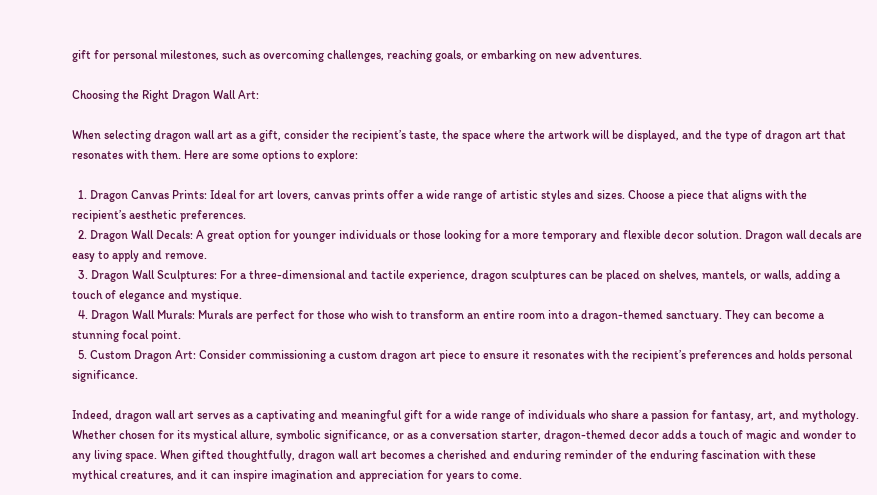gift for personal milestones, such as overcoming challenges, reaching goals, or embarking on new adventures.

Choosing the Right Dragon Wall Art:

When selecting dragon wall art as a gift, consider the recipient’s taste, the space where the artwork will be displayed, and the type of dragon art that resonates with them. Here are some options to explore:

  1. Dragon Canvas Prints: Ideal for art lovers, canvas prints offer a wide range of artistic styles and sizes. Choose a piece that aligns with the recipient’s aesthetic preferences.
  2. Dragon Wall Decals: A great option for younger individuals or those looking for a more temporary and flexible decor solution. Dragon wall decals are easy to apply and remove.
  3. Dragon Wall Sculptures: For a three-dimensional and tactile experience, dragon sculptures can be placed on shelves, mantels, or walls, adding a touch of elegance and mystique.
  4. Dragon Wall Murals: Murals are perfect for those who wish to transform an entire room into a dragon-themed sanctuary. They can become a stunning focal point.
  5. Custom Dragon Art: Consider commissioning a custom dragon art piece to ensure it resonates with the recipient’s preferences and holds personal significance.

Indeed, dragon wall art serves as a captivating and meaningful gift for a wide range of individuals who share a passion for fantasy, art, and mythology. Whether chosen for its mystical allure, symbolic significance, or as a conversation starter, dragon-themed decor adds a touch of magic and wonder to any living space. When gifted thoughtfully, dragon wall art becomes a cherished and enduring reminder of the enduring fascination with these mythical creatures, and it can inspire imagination and appreciation for years to come.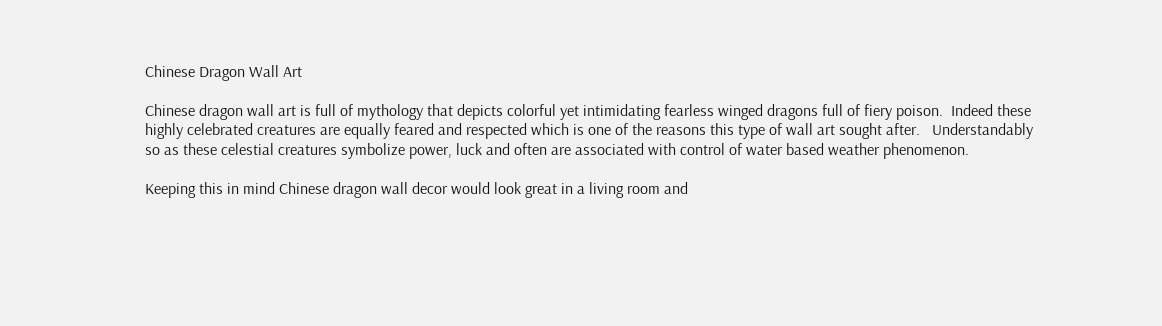Chinese Dragon Wall Art

Chinese dragon wall art is full of mythology that depicts colorful yet intimidating fearless winged dragons full of fiery poison.  Indeed these highly celebrated creatures are equally feared and respected which is one of the reasons this type of wall art sought after.   Understandably so as these celestial creatures symbolize power, luck and often are associated with control of water based weather phenomenon.

Keeping this in mind Chinese dragon wall decor would look great in a living room and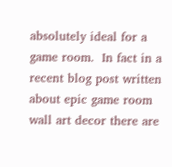absolutely ideal for a game room.  In fact in a recent blog post written about epic game room wall art decor there are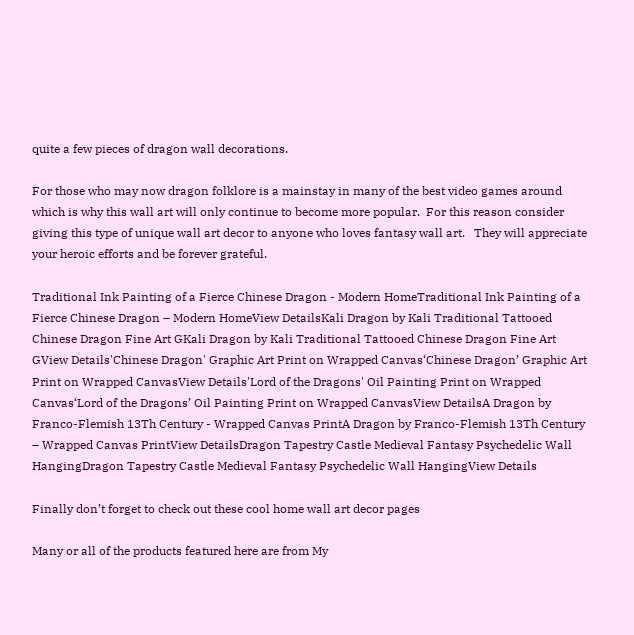quite a few pieces of dragon wall decorations.

For those who may now dragon folklore is a mainstay in many of the best video games around which is why this wall art will only continue to become more popular.  For this reason consider giving this type of unique wall art decor to anyone who loves fantasy wall art.   They will appreciate your heroic efforts and be forever grateful.

Traditional Ink Painting of a Fierce Chinese Dragon - Modern HomeTraditional Ink Painting of a Fierce Chinese Dragon – Modern HomeView DetailsKali Dragon by Kali Traditional Tattooed Chinese Dragon Fine Art GKali Dragon by Kali Traditional Tattooed Chinese Dragon Fine Art GView Details'Chinese Dragon' Graphic Art Print on Wrapped Canvas‘Chinese Dragon’ Graphic Art Print on Wrapped CanvasView Details'Lord of the Dragons' Oil Painting Print on Wrapped Canvas‘Lord of the Dragons’ Oil Painting Print on Wrapped CanvasView DetailsA Dragon by Franco-Flemish 13Th Century - Wrapped Canvas PrintA Dragon by Franco-Flemish 13Th Century – Wrapped Canvas PrintView DetailsDragon Tapestry Castle Medieval Fantasy Psychedelic Wall HangingDragon Tapestry Castle Medieval Fantasy Psychedelic Wall HangingView Details

Finally don’t forget to check out these cool home wall art decor pages

Many or all of the products featured here are from My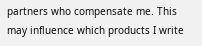partners who compensate me. This may influence which products I write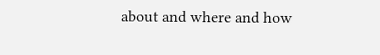about and where and how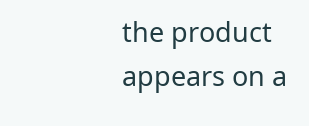the product appears on a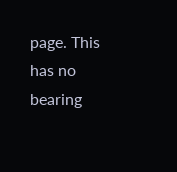page. This has no bearing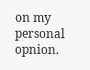on my personal opnion.